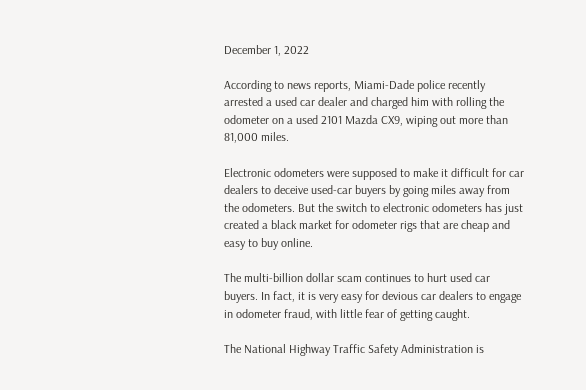December 1, 2022

According to news reports, Miami-Dade police recently arrested a used car dealer and charged him with rolling the odometer on a used 2101 Mazda CX9, wiping out more than 81,000 miles.

Electronic odometers were supposed to make it difficult for car dealers to deceive used-car buyers by going miles away from the odometers. But the switch to electronic odometers has just created a black market for odometer rigs that are cheap and easy to buy online.

The multi-billion dollar scam continues to hurt used car buyers. In fact, it is very easy for devious car dealers to engage in odometer fraud, with little fear of getting caught.

The National Highway Traffic Safety Administration is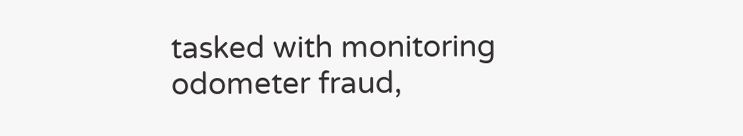tasked with monitoring odometer fraud,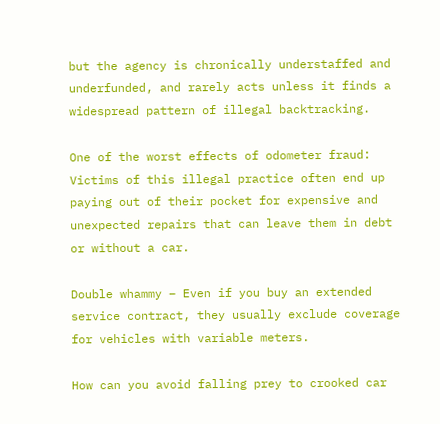but the agency is chronically understaffed and underfunded, and rarely acts unless it finds a widespread pattern of illegal backtracking.

One of the worst effects of odometer fraud: Victims of this illegal practice often end up paying out of their pocket for expensive and unexpected repairs that can leave them in debt or without a car.

Double whammy – Even if you buy an extended service contract, they usually exclude coverage for vehicles with variable meters.

How can you avoid falling prey to crooked car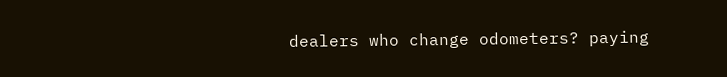dealers who change odometers? paying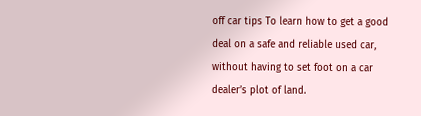off car tips To learn how to get a good deal on a safe and reliable used car, without having to set foot on a car dealer’s plot of land.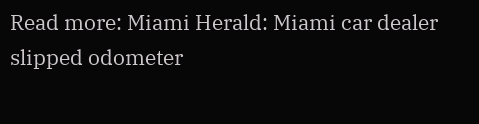Read more: Miami Herald: Miami car dealer slipped odometer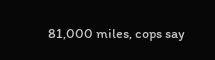81,000 miles, cops say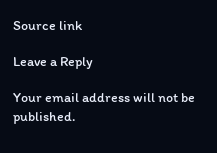Source link

Leave a Reply

Your email address will not be published.